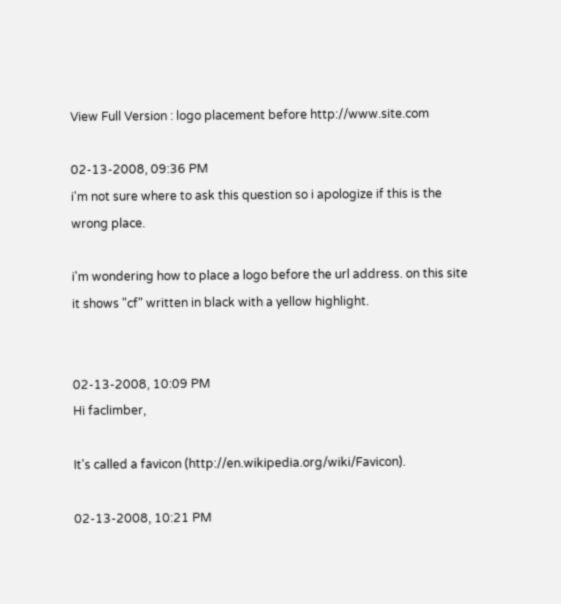View Full Version : logo placement before http://www.site.com

02-13-2008, 09:36 PM
i'm not sure where to ask this question so i apologize if this is the wrong place.

i'm wondering how to place a logo before the url address. on this site it shows "cf" written in black with a yellow highlight.


02-13-2008, 10:09 PM
Hi faclimber,

It's called a favicon (http://en.wikipedia.org/wiki/Favicon).

02-13-2008, 10:21 PM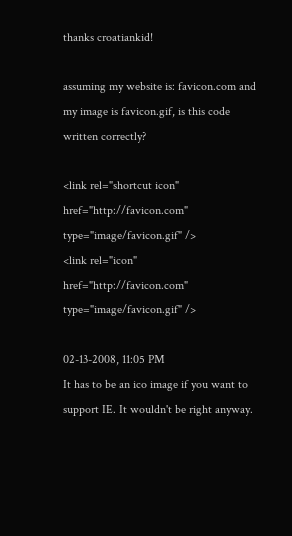thanks croatiankid!

assuming my website is: favicon.com and my image is favicon.gif, is this code written correctly?

<link rel="shortcut icon" href="http://favicon.com" type="image/favicon.gif" />
<link rel="icon" href="http://favicon.com" type="image/favicon.gif" />

02-13-2008, 11:05 PM
It has to be an ico image if you want to support IE. It wouldn't be right anyway.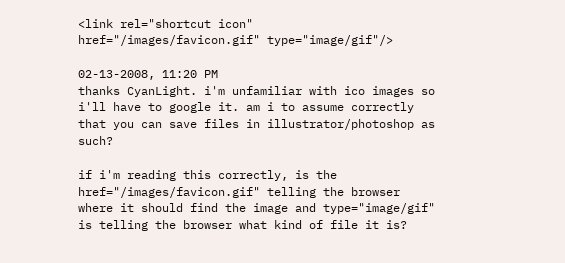<link rel="shortcut icon" href="/images/favicon.gif" type="image/gif"/>

02-13-2008, 11:20 PM
thanks CyanLight. i'm unfamiliar with ico images so i'll have to google it. am i to assume correctly that you can save files in illustrator/photoshop as such?

if i'm reading this correctly, is the href="/images/favicon.gif" telling the browser where it should find the image and type="image/gif" is telling the browser what kind of file it is?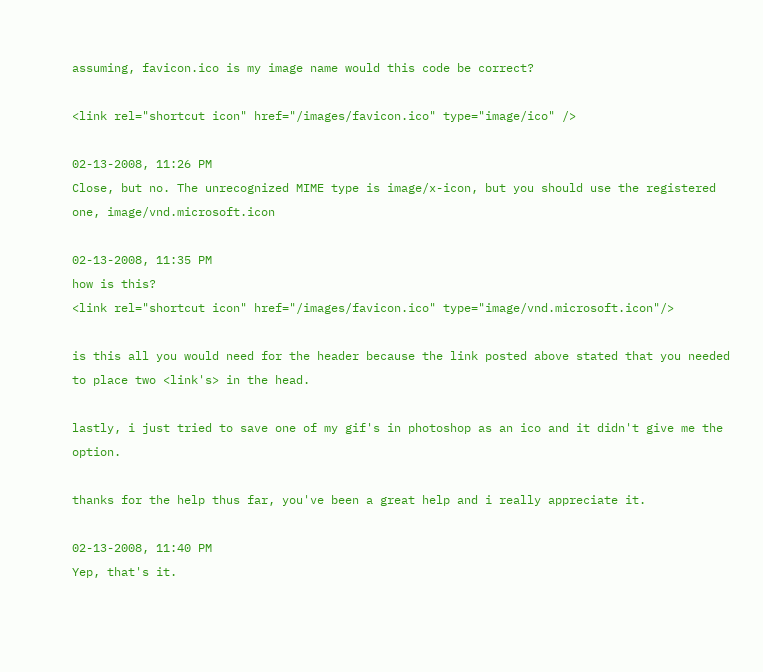assuming, favicon.ico is my image name would this code be correct?

<link rel="shortcut icon" href="/images/favicon.ico" type="image/ico" />

02-13-2008, 11:26 PM
Close, but no. The unrecognized MIME type is image/x-icon, but you should use the registered one, image/vnd.microsoft.icon

02-13-2008, 11:35 PM
how is this?
<link rel="shortcut icon" href="/images/favicon.ico" type="image/vnd.microsoft.icon"/>

is this all you would need for the header because the link posted above stated that you needed to place two <link's> in the head.

lastly, i just tried to save one of my gif's in photoshop as an ico and it didn't give me the option.

thanks for the help thus far, you've been a great help and i really appreciate it.

02-13-2008, 11:40 PM
Yep, that's it.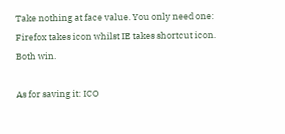Take nothing at face value. You only need one: Firefox takes icon whilst IE takes shortcut icon. Both win.

As for saving it: ICO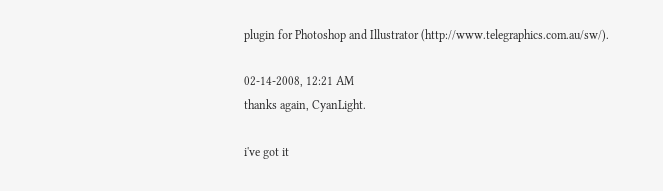plugin for Photoshop and Illustrator (http://www.telegraphics.com.au/sw/).

02-14-2008, 12:21 AM
thanks again, CyanLight.

i've got it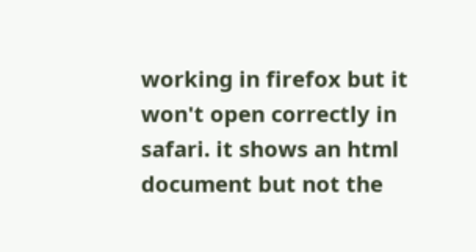working in firefox but it won't open correctly in safari. it shows an html document but not the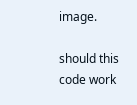image.

should this code work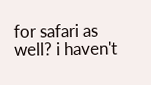for safari as well? i haven't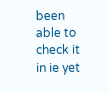been able to check it in ie yet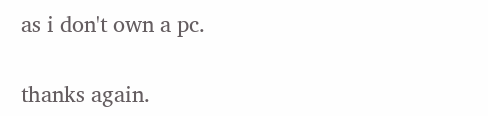as i don't own a pc.

thanks again.